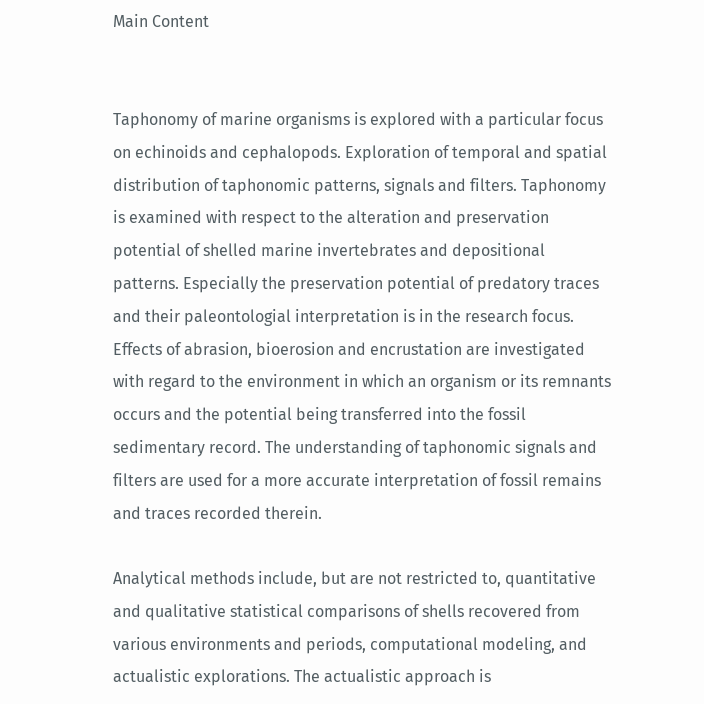Main Content


Taphonomy of marine organisms is explored with a particular focus on echinoids and cephalopods. Exploration of temporal and spatial distribution of taphonomic patterns, signals and filters. Taphonomy is examined with respect to the alteration and preservation potential of shelled marine invertebrates and depositional patterns. Especially the preservation potential of predatory traces and their paleontologial interpretation is in the research focus. Effects of abrasion, bioerosion and encrustation are investigated with regard to the environment in which an organism or its remnants occurs and the potential being transferred into the fossil sedimentary record. The understanding of taphonomic signals and filters are used for a more accurate interpretation of fossil remains and traces recorded therein.

Analytical methods include, but are not restricted to, quantitative and qualitative statistical comparisons of shells recovered from various environments and periods, computational modeling, and actualistic explorations. The actualistic approach is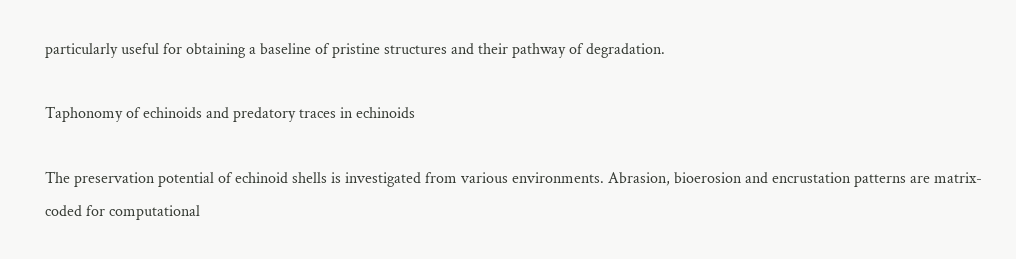particularly useful for obtaining a baseline of pristine structures and their pathway of degradation.

Taphonomy of echinoids and predatory traces in echinoids

The preservation potential of echinoid shells is investigated from various environments. Abrasion, bioerosion and encrustation patterns are matrix-coded for computational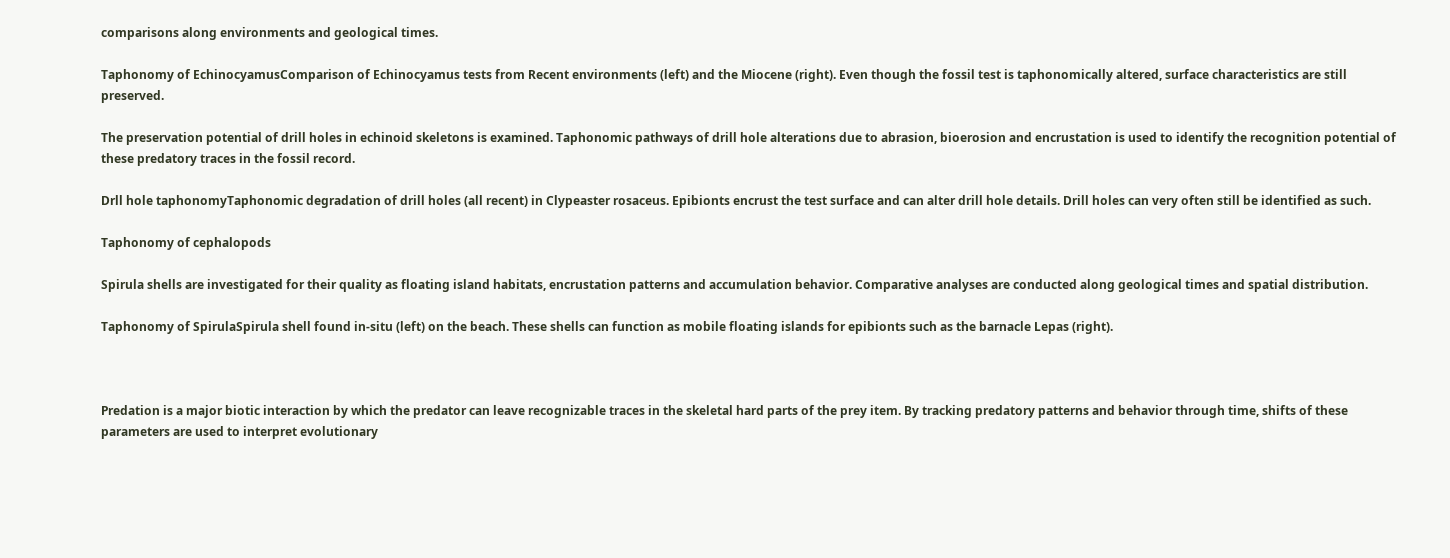comparisons along environments and geological times.

Taphonomy of EchinocyamusComparison of Echinocyamus tests from Recent environments (left) and the Miocene (right). Even though the fossil test is taphonomically altered, surface characteristics are still preserved.

The preservation potential of drill holes in echinoid skeletons is examined. Taphonomic pathways of drill hole alterations due to abrasion, bioerosion and encrustation is used to identify the recognition potential of these predatory traces in the fossil record.

Drll hole taphonomyTaphonomic degradation of drill holes (all recent) in Clypeaster rosaceus. Epibionts encrust the test surface and can alter drill hole details. Drill holes can very often still be identified as such.

Taphonomy of cephalopods

Spirula shells are investigated for their quality as floating island habitats, encrustation patterns and accumulation behavior. Comparative analyses are conducted along geological times and spatial distribution.

Taphonomy of SpirulaSpirula shell found in-situ (left) on the beach. These shells can function as mobile floating islands for epibionts such as the barnacle Lepas (right).



Predation is a major biotic interaction by which the predator can leave recognizable traces in the skeletal hard parts of the prey item. By tracking predatory patterns and behavior through time, shifts of these parameters are used to interpret evolutionary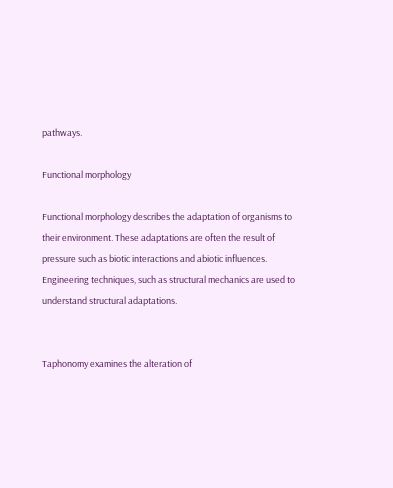pathways.

Functional morphology

Functional morphology describes the adaptation of organisms to their environment. These adaptations are often the result of pressure such as biotic interactions and abiotic influences. Engineering techniques, such as structural mechanics are used to understand structural adaptations.


Taphonomy examines the alteration of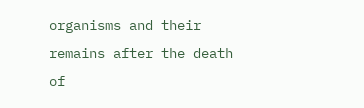organisms and their remains after the death of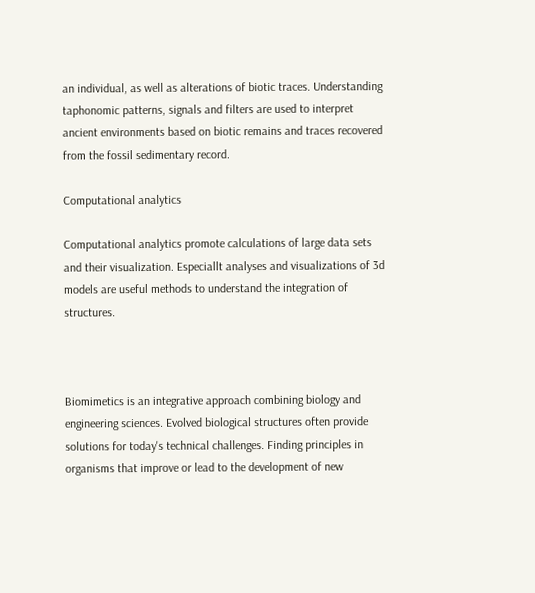an individual, as well as alterations of biotic traces. Understanding taphonomic patterns, signals and filters are used to interpret ancient environments based on biotic remains and traces recovered from the fossil sedimentary record.

Computational analytics

Computational analytics promote calculations of large data sets and their visualization. Especiallt analyses and visualizations of 3d models are useful methods to understand the integration of structures.



Biomimetics is an integrative approach combining biology and engineering sciences. Evolved biological structures often provide solutions for today's technical challenges. Finding principles in organisms that improve or lead to the development of new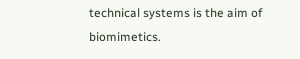technical systems is the aim of biomimetics.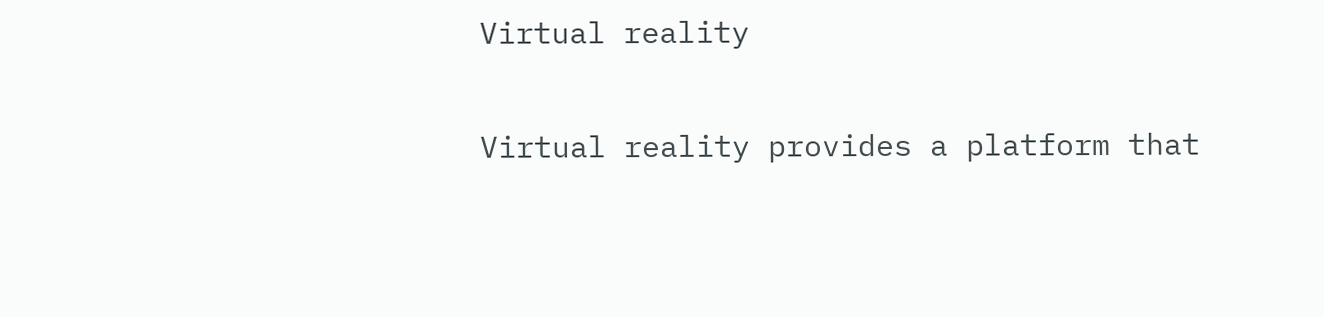Virtual reality

Virtual reality provides a platform that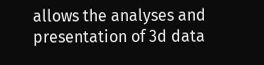allows the analyses and presentation of 3d data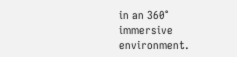in an 360° immersive environment.